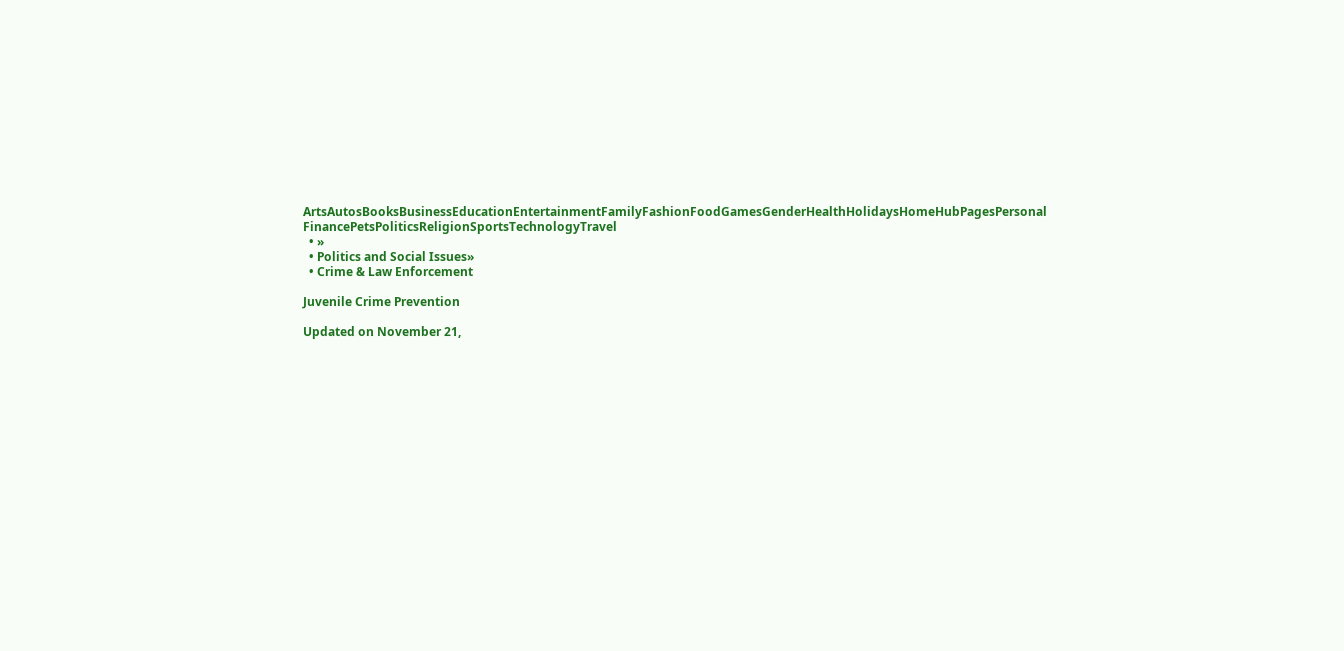ArtsAutosBooksBusinessEducationEntertainmentFamilyFashionFoodGamesGenderHealthHolidaysHomeHubPagesPersonal FinancePetsPoliticsReligionSportsTechnologyTravel
  • »
  • Politics and Social Issues»
  • Crime & Law Enforcement

Juvenile Crime Prevention

Updated on November 21,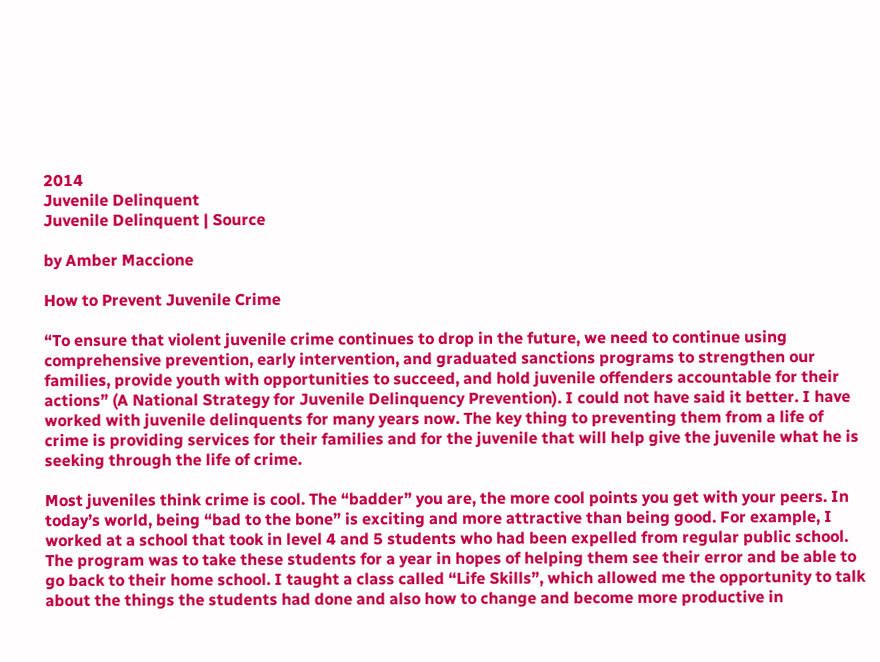2014
Juvenile Delinquent
Juvenile Delinquent | Source

by Amber Maccione

How to Prevent Juvenile Crime

“To ensure that violent juvenile crime continues to drop in the future, we need to continue using comprehensive prevention, early intervention, and graduated sanctions programs to strengthen our families, provide youth with opportunities to succeed, and hold juvenile offenders accountable for their actions” (A National Strategy for Juvenile Delinquency Prevention). I could not have said it better. I have worked with juvenile delinquents for many years now. The key thing to preventing them from a life of crime is providing services for their families and for the juvenile that will help give the juvenile what he is seeking through the life of crime.

Most juveniles think crime is cool. The “badder” you are, the more cool points you get with your peers. In today’s world, being “bad to the bone” is exciting and more attractive than being good. For example, I worked at a school that took in level 4 and 5 students who had been expelled from regular public school. The program was to take these students for a year in hopes of helping them see their error and be able to go back to their home school. I taught a class called “Life Skills”, which allowed me the opportunity to talk about the things the students had done and also how to change and become more productive in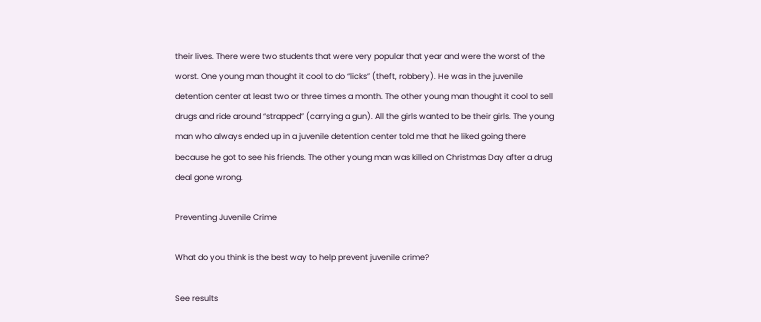their lives. There were two students that were very popular that year and were the worst of the worst. One young man thought it cool to do “licks” (theft, robbery). He was in the juvenile detention center at least two or three times a month. The other young man thought it cool to sell drugs and ride around “strapped” (carrying a gun). All the girls wanted to be their girls. The young man who always ended up in a juvenile detention center told me that he liked going there because he got to see his friends. The other young man was killed on Christmas Day after a drug deal gone wrong.

Preventing Juvenile Crime

What do you think is the best way to help prevent juvenile crime?

See results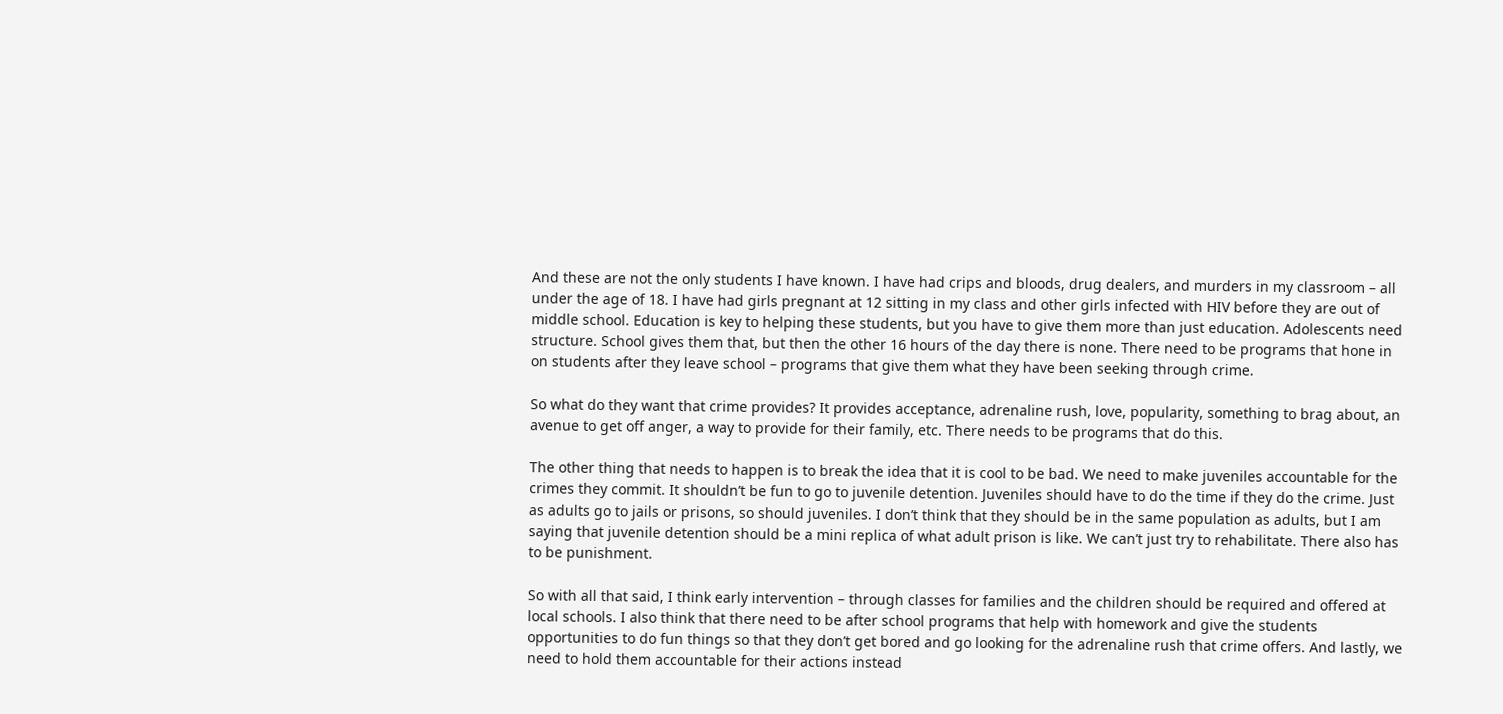And these are not the only students I have known. I have had crips and bloods, drug dealers, and murders in my classroom – all under the age of 18. I have had girls pregnant at 12 sitting in my class and other girls infected with HIV before they are out of middle school. Education is key to helping these students, but you have to give them more than just education. Adolescents need structure. School gives them that, but then the other 16 hours of the day there is none. There need to be programs that hone in on students after they leave school – programs that give them what they have been seeking through crime.

So what do they want that crime provides? It provides acceptance, adrenaline rush, love, popularity, something to brag about, an avenue to get off anger, a way to provide for their family, etc. There needs to be programs that do this.

The other thing that needs to happen is to break the idea that it is cool to be bad. We need to make juveniles accountable for the crimes they commit. It shouldn’t be fun to go to juvenile detention. Juveniles should have to do the time if they do the crime. Just as adults go to jails or prisons, so should juveniles. I don’t think that they should be in the same population as adults, but I am saying that juvenile detention should be a mini replica of what adult prison is like. We can’t just try to rehabilitate. There also has to be punishment.

So with all that said, I think early intervention – through classes for families and the children should be required and offered at local schools. I also think that there need to be after school programs that help with homework and give the students opportunities to do fun things so that they don’t get bored and go looking for the adrenaline rush that crime offers. And lastly, we need to hold them accountable for their actions instead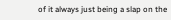of it always just being a slap on the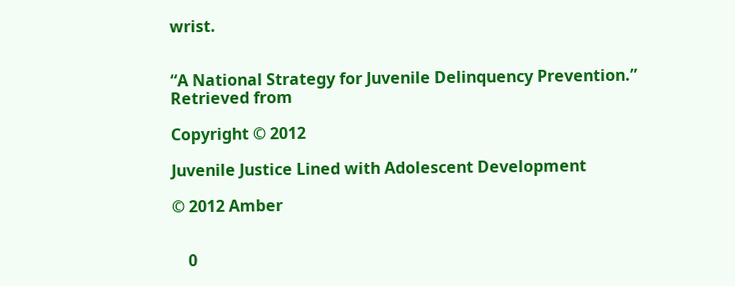wrist.


“A National Strategy for Juvenile Delinquency Prevention.” Retrieved from

Copyright © 2012

Juvenile Justice Lined with Adolescent Development

© 2012 Amber


    0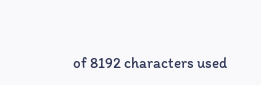of 8192 characters used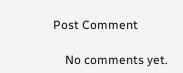Post Comment

    No comments yet.